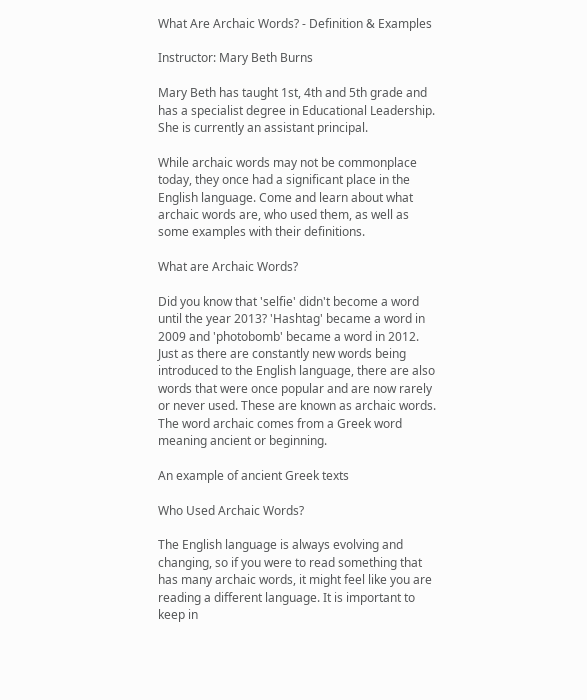What Are Archaic Words? - Definition & Examples

Instructor: Mary Beth Burns

Mary Beth has taught 1st, 4th and 5th grade and has a specialist degree in Educational Leadership. She is currently an assistant principal.

While archaic words may not be commonplace today, they once had a significant place in the English language. Come and learn about what archaic words are, who used them, as well as some examples with their definitions.

What are Archaic Words?

Did you know that 'selfie' didn't become a word until the year 2013? 'Hashtag' became a word in 2009 and 'photobomb' became a word in 2012. Just as there are constantly new words being introduced to the English language, there are also words that were once popular and are now rarely or never used. These are known as archaic words. The word archaic comes from a Greek word meaning ancient or beginning.

An example of ancient Greek texts

Who Used Archaic Words?

The English language is always evolving and changing, so if you were to read something that has many archaic words, it might feel like you are reading a different language. It is important to keep in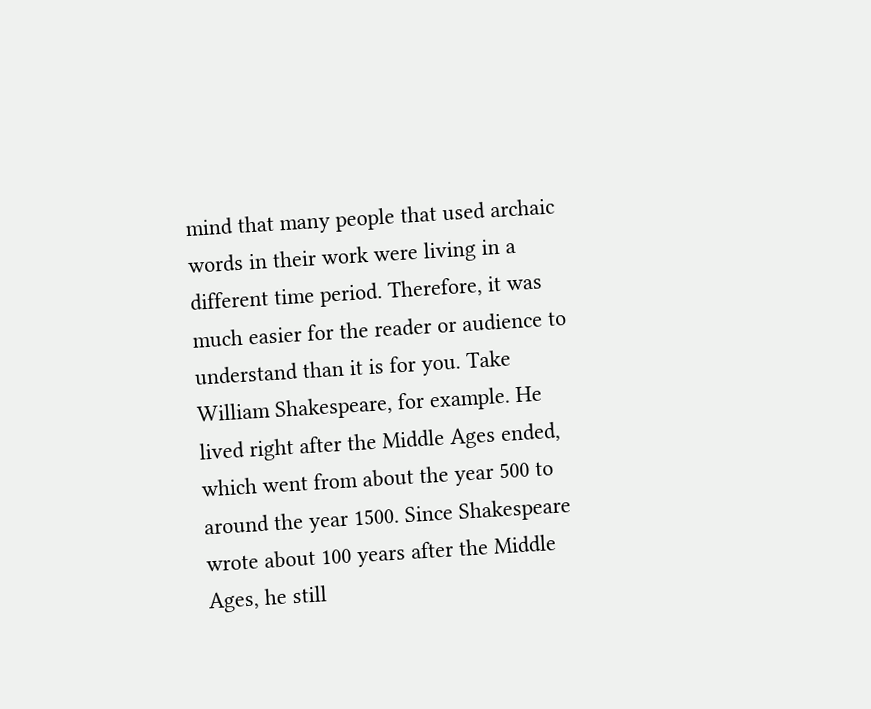mind that many people that used archaic words in their work were living in a different time period. Therefore, it was much easier for the reader or audience to understand than it is for you. Take William Shakespeare, for example. He lived right after the Middle Ages ended, which went from about the year 500 to around the year 1500. Since Shakespeare wrote about 100 years after the Middle Ages, he still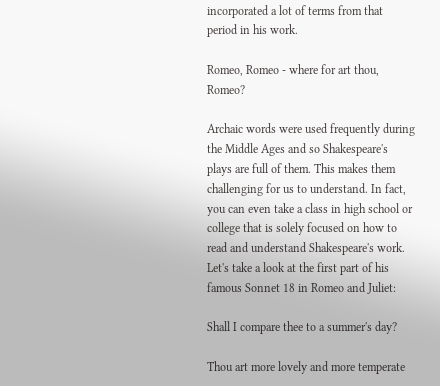incorporated a lot of terms from that period in his work.

Romeo, Romeo - where for art thou, Romeo?

Archaic words were used frequently during the Middle Ages and so Shakespeare's plays are full of them. This makes them challenging for us to understand. In fact, you can even take a class in high school or college that is solely focused on how to read and understand Shakespeare's work. Let's take a look at the first part of his famous Sonnet 18 in Romeo and Juliet:

Shall I compare thee to a summer's day?

Thou art more lovely and more temperate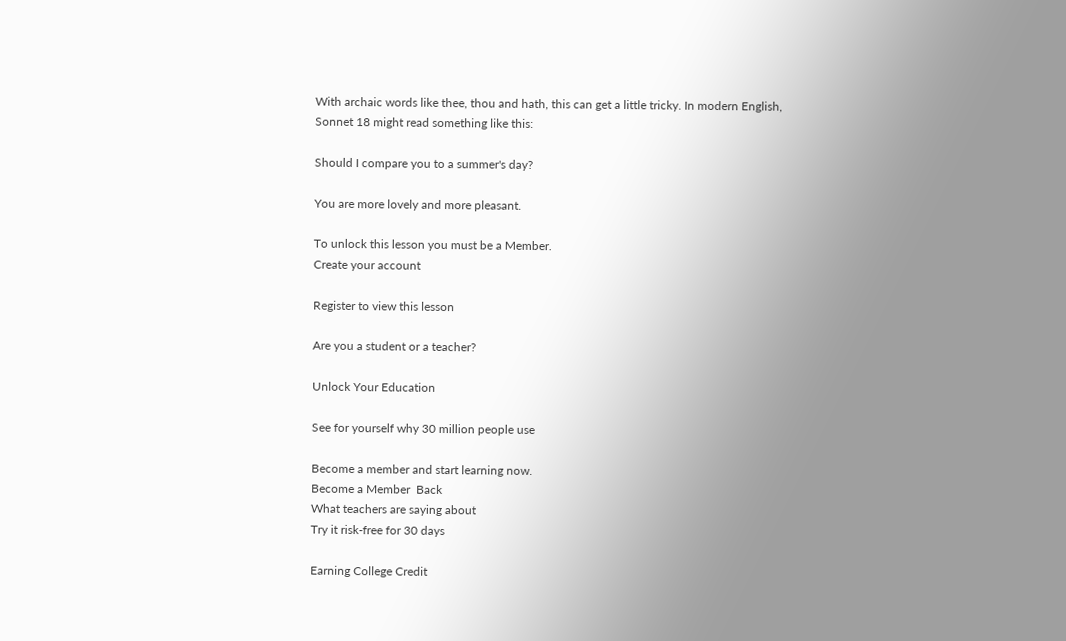With archaic words like thee, thou and hath, this can get a little tricky. In modern English, Sonnet 18 might read something like this:

Should I compare you to a summer's day?

You are more lovely and more pleasant.

To unlock this lesson you must be a Member.
Create your account

Register to view this lesson

Are you a student or a teacher?

Unlock Your Education

See for yourself why 30 million people use

Become a member and start learning now.
Become a Member  Back
What teachers are saying about
Try it risk-free for 30 days

Earning College Credit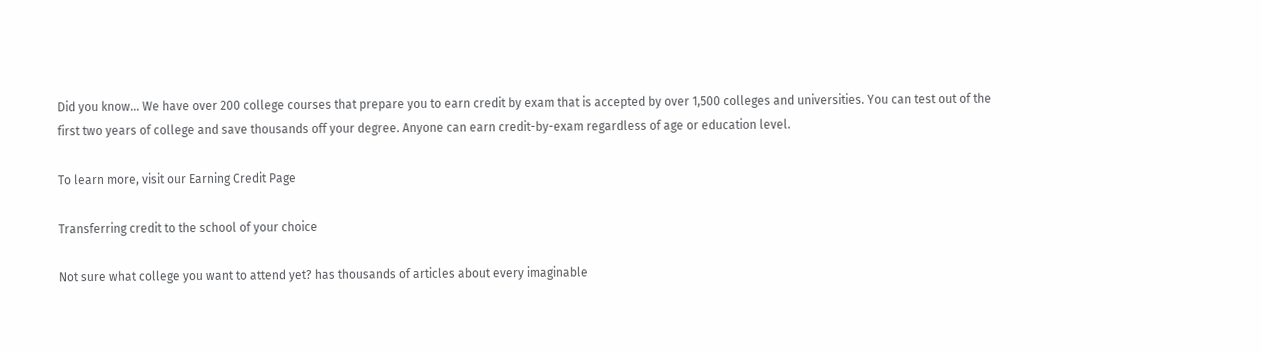Did you know… We have over 200 college courses that prepare you to earn credit by exam that is accepted by over 1,500 colleges and universities. You can test out of the first two years of college and save thousands off your degree. Anyone can earn credit-by-exam regardless of age or education level.

To learn more, visit our Earning Credit Page

Transferring credit to the school of your choice

Not sure what college you want to attend yet? has thousands of articles about every imaginable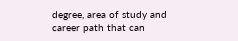degree, area of study and career path that can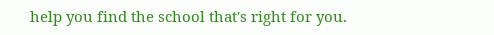help you find the school that's right for you.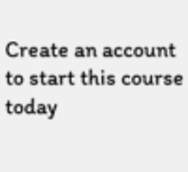Create an account to start this course today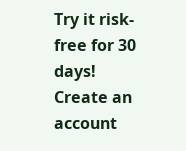Try it risk-free for 30 days!
Create an account